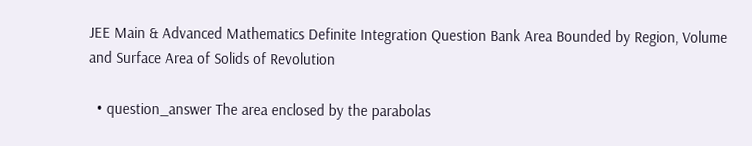JEE Main & Advanced Mathematics Definite Integration Question Bank Area Bounded by Region, Volume and Surface Area of Solids of Revolution

  • question_answer The area enclosed by the parabolas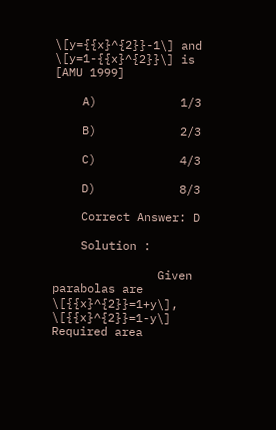\[y={{x}^{2}}-1\] and \[y=1-{{x}^{2}}\] is                                      [AMU 1999]

    A)            1/3

    B)            2/3

    C)            4/3

    D)            8/3

    Correct Answer: D

    Solution :

               Given parabolas are \[{{x}^{2}}=1+y\],  \[{{x}^{2}}=1-y\]            Required area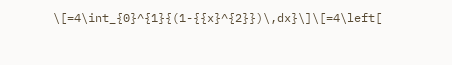\[=4\int_{0}^{1}{(1-{{x}^{2}})\,dx}\]\[=4\left[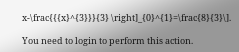x-\frac{{{x}^{3}}}{3} \right]_{0}^{1}=\frac{8}{3}\].

You need to login to perform this action.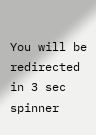You will be redirected in 3 sec spinner